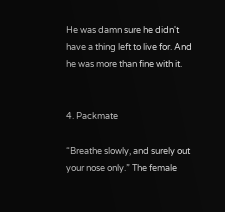He was damn sure he didn't have a thing left to live for. And he was more than fine with it.


4. Packmate

“Breathe slowly, and surely out your nose only.” The female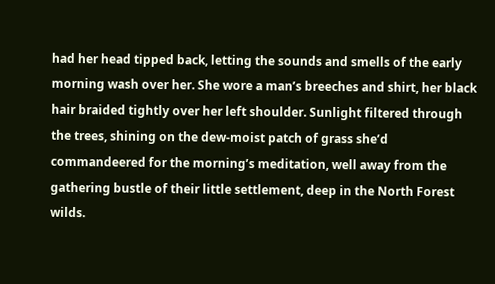had her head tipped back, letting the sounds and smells of the early morning wash over her. She wore a man’s breeches and shirt, her black hair braided tightly over her left shoulder. Sunlight filtered through the trees, shining on the dew-moist patch of grass she’d commandeered for the morning’s meditation, well away from the gathering bustle of their little settlement, deep in the North Forest wilds.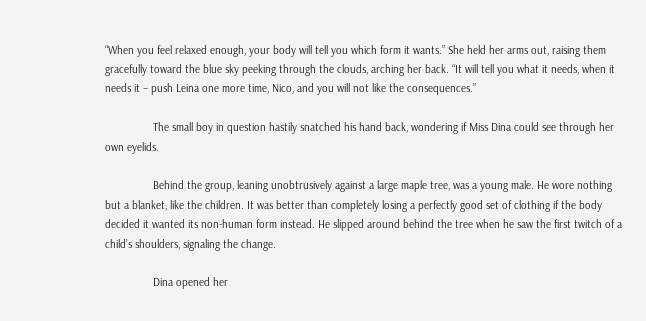“When you feel relaxed enough, your body will tell you which form it wants.” She held her arms out, raising them gracefully toward the blue sky peeking through the clouds, arching her back. “It will tell you what it needs, when it needs it – push Leina one more time, Nico, and you will not like the consequences.”

                The small boy in question hastily snatched his hand back, wondering if Miss Dina could see through her own eyelids.

                Behind the group, leaning unobtrusively against a large maple tree, was a young male. He wore nothing but a blanket, like the children. It was better than completely losing a perfectly good set of clothing if the body decided it wanted its non-human form instead. He slipped around behind the tree when he saw the first twitch of a child’s shoulders, signaling the change.

                Dina opened her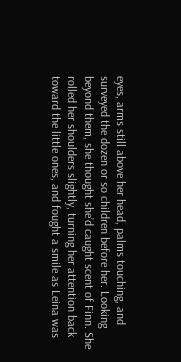eyes, arms still above her head, palms touching, and surveyed the dozen or so children before her. Looking beyond them, she thought she’d caught scent of Finn. She rolled her shoulders slightly, turning her attention back toward the little ones, and fought a smile as Leina was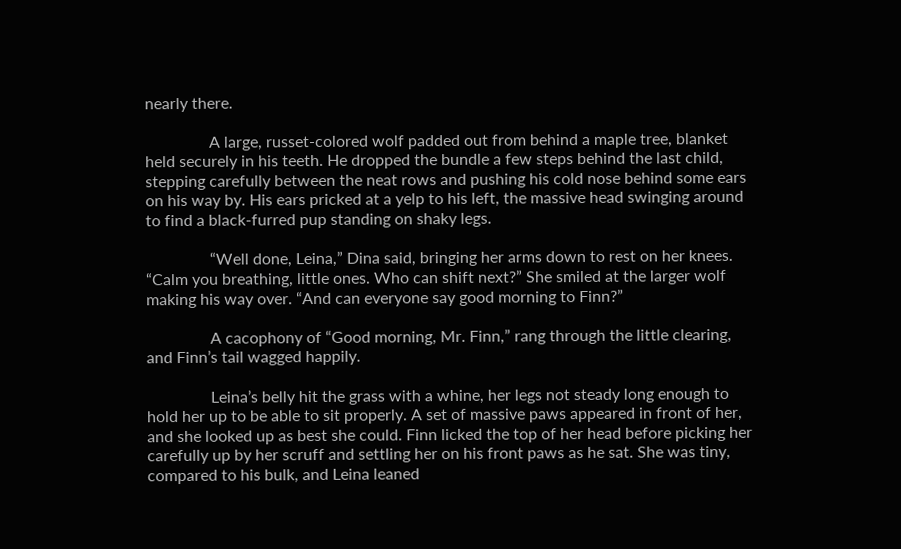nearly there.

                A large, russet-colored wolf padded out from behind a maple tree, blanket held securely in his teeth. He dropped the bundle a few steps behind the last child, stepping carefully between the neat rows and pushing his cold nose behind some ears on his way by. His ears pricked at a yelp to his left, the massive head swinging around to find a black-furred pup standing on shaky legs.

                “Well done, Leina,” Dina said, bringing her arms down to rest on her knees. “Calm you breathing, little ones. Who can shift next?” She smiled at the larger wolf making his way over. “And can everyone say good morning to Finn?”

                A cacophony of “Good morning, Mr. Finn,” rang through the little clearing, and Finn’s tail wagged happily.

                Leina’s belly hit the grass with a whine, her legs not steady long enough to hold her up to be able to sit properly. A set of massive paws appeared in front of her, and she looked up as best she could. Finn licked the top of her head before picking her carefully up by her scruff and settling her on his front paws as he sat. She was tiny, compared to his bulk, and Leina leaned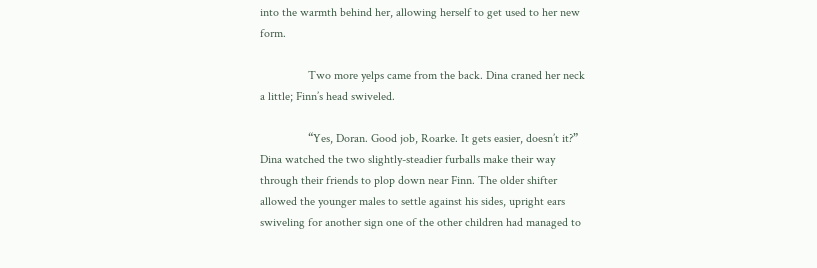into the warmth behind her, allowing herself to get used to her new form.

                Two more yelps came from the back. Dina craned her neck a little; Finn’s head swiveled.

                “Yes, Doran. Good job, Roarke. It gets easier, doesn’t it?” Dina watched the two slightly-steadier furballs make their way through their friends to plop down near Finn. The older shifter allowed the younger males to settle against his sides, upright ears swiveling for another sign one of the other children had managed to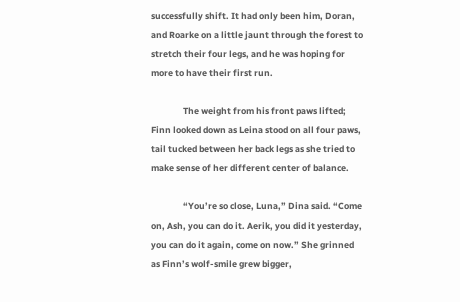successfully shift. It had only been him, Doran, and Roarke on a little jaunt through the forest to stretch their four legs, and he was hoping for more to have their first run.

                The weight from his front paws lifted; Finn looked down as Leina stood on all four paws, tail tucked between her back legs as she tried to make sense of her different center of balance.

                “You’re so close, Luna,” Dina said. “Come on, Ash, you can do it. Aerik, you did it yesterday, you can do it again, come on now.” She grinned as Finn’s wolf-smile grew bigger,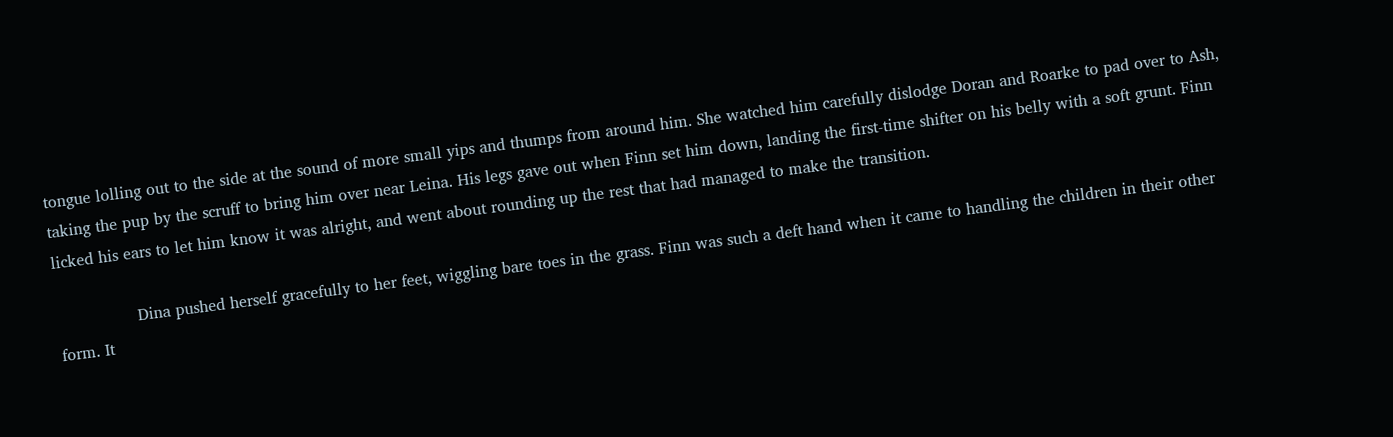tongue lolling out to the side at the sound of more small yips and thumps from around him. She watched him carefully dislodge Doran and Roarke to pad over to Ash, taking the pup by the scruff to bring him over near Leina. His legs gave out when Finn set him down, landing the first-time shifter on his belly with a soft grunt. Finn licked his ears to let him know it was alright, and went about rounding up the rest that had managed to make the transition.

                Dina pushed herself gracefully to her feet, wiggling bare toes in the grass. Finn was such a deft hand when it came to handling the children in their other form. It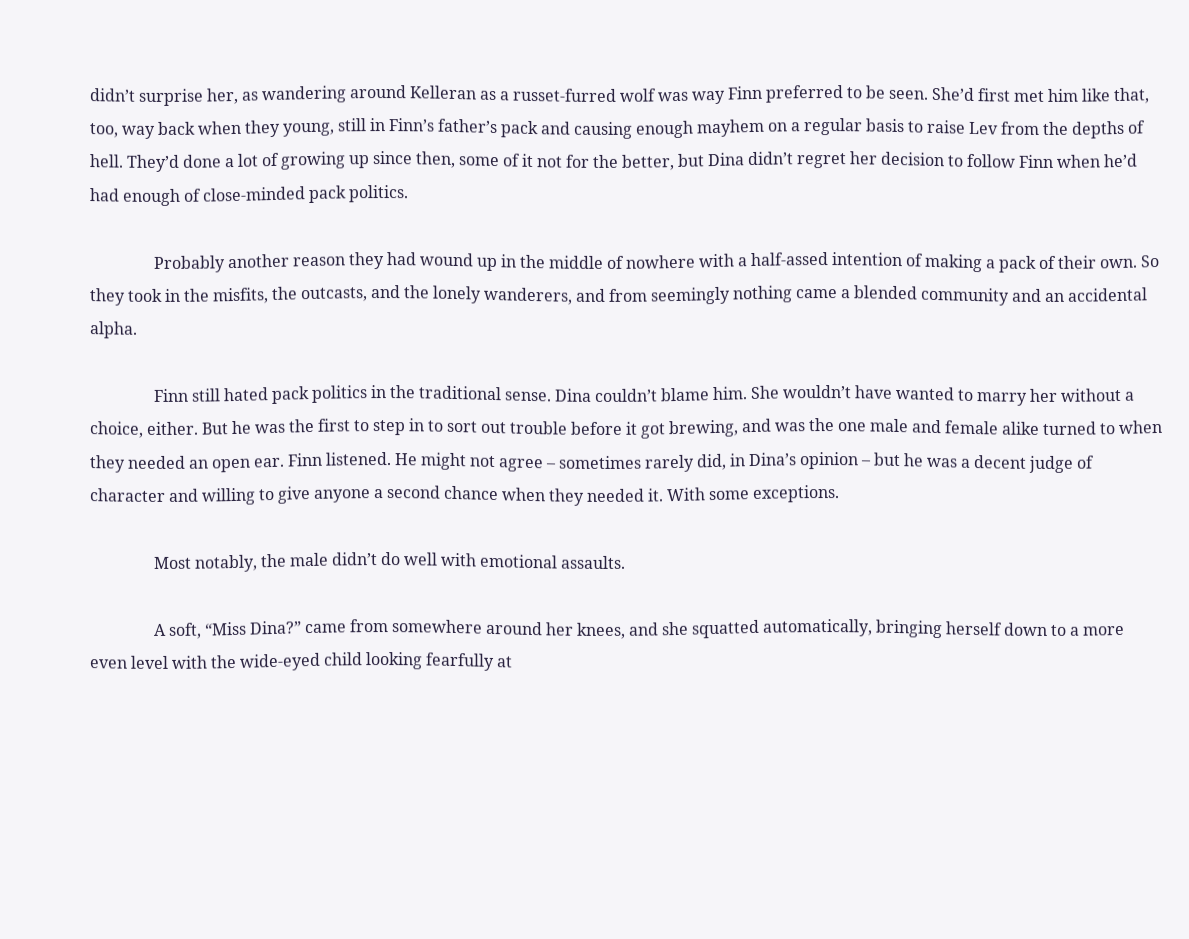didn’t surprise her, as wandering around Kelleran as a russet-furred wolf was way Finn preferred to be seen. She’d first met him like that, too, way back when they young, still in Finn’s father’s pack and causing enough mayhem on a regular basis to raise Lev from the depths of hell. They’d done a lot of growing up since then, some of it not for the better, but Dina didn’t regret her decision to follow Finn when he’d had enough of close-minded pack politics.

                Probably another reason they had wound up in the middle of nowhere with a half-assed intention of making a pack of their own. So they took in the misfits, the outcasts, and the lonely wanderers, and from seemingly nothing came a blended community and an accidental alpha.

                Finn still hated pack politics in the traditional sense. Dina couldn’t blame him. She wouldn’t have wanted to marry her without a choice, either. But he was the first to step in to sort out trouble before it got brewing, and was the one male and female alike turned to when they needed an open ear. Finn listened. He might not agree – sometimes rarely did, in Dina’s opinion – but he was a decent judge of character and willing to give anyone a second chance when they needed it. With some exceptions.

                Most notably, the male didn’t do well with emotional assaults.

                A soft, “Miss Dina?” came from somewhere around her knees, and she squatted automatically, bringing herself down to a more even level with the wide-eyed child looking fearfully at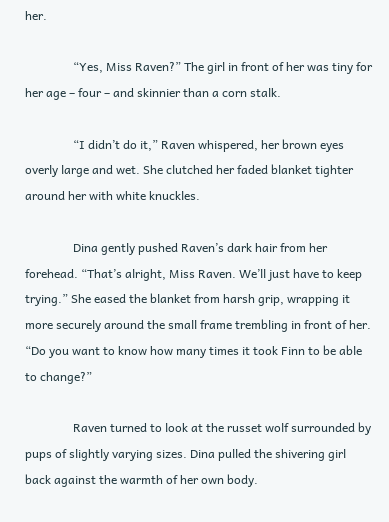her.

                “Yes, Miss Raven?” The girl in front of her was tiny for her age – four – and skinnier than a corn stalk.

                “I didn’t do it,” Raven whispered, her brown eyes overly large and wet. She clutched her faded blanket tighter around her with white knuckles.

                Dina gently pushed Raven’s dark hair from her forehead. “That’s alright, Miss Raven. We’ll just have to keep trying.” She eased the blanket from harsh grip, wrapping it more securely around the small frame trembling in front of her. “Do you want to know how many times it took Finn to be able to change?”

                Raven turned to look at the russet wolf surrounded by pups of slightly varying sizes. Dina pulled the shivering girl back against the warmth of her own body.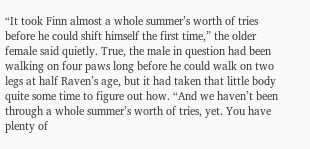“It took Finn almost a whole summer’s worth of tries before he could shift himself the first time,” the older female said quietly. True, the male in question had been walking on four paws long before he could walk on two legs at half Raven’s age, but it had taken that little body quite some time to figure out how. “And we haven’t been through a whole summer’s worth of tries, yet. You have plenty of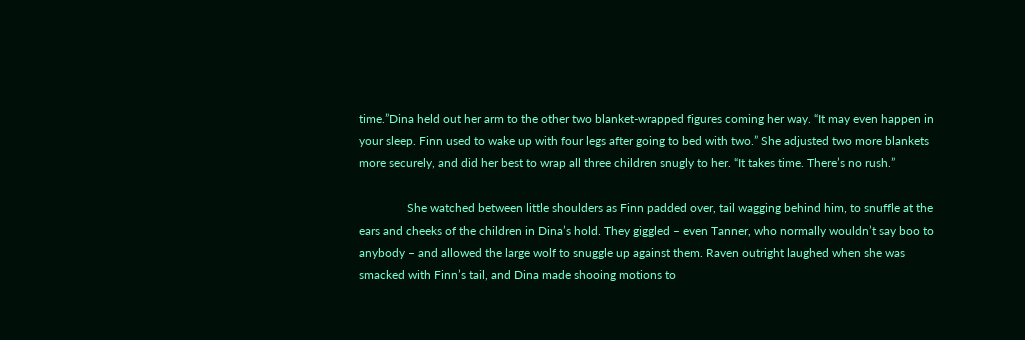time.”Dina held out her arm to the other two blanket-wrapped figures coming her way. “It may even happen in your sleep. Finn used to wake up with four legs after going to bed with two.” She adjusted two more blankets more securely, and did her best to wrap all three children snugly to her. “It takes time. There’s no rush.”

                She watched between little shoulders as Finn padded over, tail wagging behind him, to snuffle at the ears and cheeks of the children in Dina’s hold. They giggled – even Tanner, who normally wouldn’t say boo to anybody – and allowed the large wolf to snuggle up against them. Raven outright laughed when she was smacked with Finn’s tail, and Dina made shooing motions to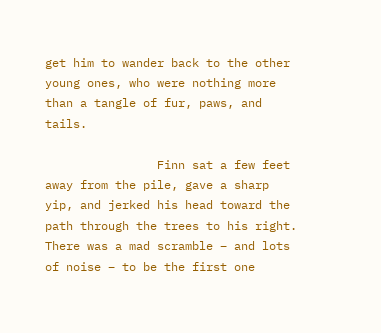get him to wander back to the other young ones, who were nothing more than a tangle of fur, paws, and tails.

                Finn sat a few feet away from the pile, gave a sharp yip, and jerked his head toward the path through the trees to his right. There was a mad scramble – and lots of noise – to be the first one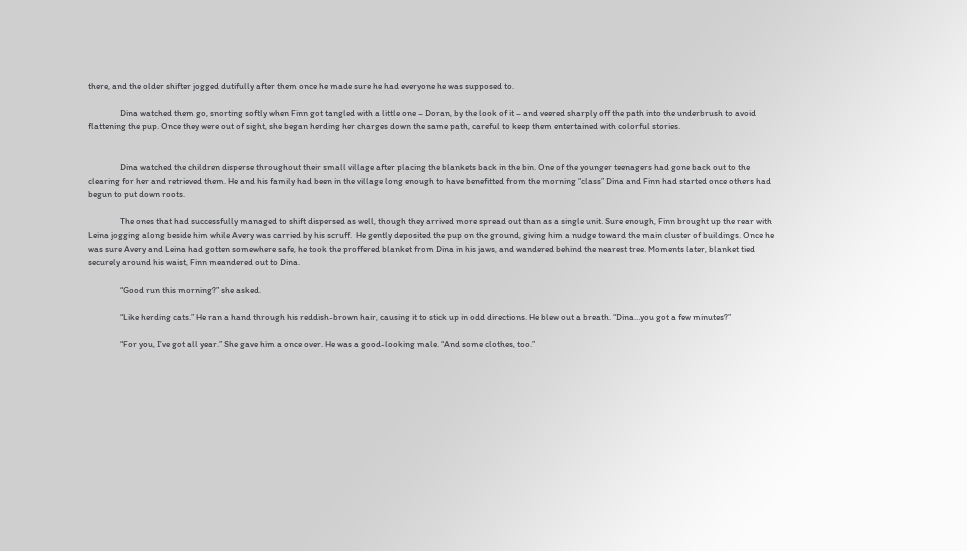there, and the older shifter jogged dutifully after them once he made sure he had everyone he was supposed to.

                Dina watched them go, snorting softly when Finn got tangled with a little one – Doran, by the look of it – and veered sharply off the path into the underbrush to avoid flattening the pup. Once they were out of sight, she began herding her charges down the same path, careful to keep them entertained with colorful stories.


                Dina watched the children disperse throughout their small village after placing the blankets back in the bin. One of the younger teenagers had gone back out to the clearing for her and retrieved them. He and his family had been in the village long enough to have benefitted from the morning “class” Dina and Finn had started once others had begun to put down roots.

                The ones that had successfully managed to shift dispersed as well, though they arrived more spread out than as a single unit. Sure enough, Finn brought up the rear with Leina jogging along beside him while Avery was carried by his scruff.  He gently deposited the pup on the ground, giving him a nudge toward the main cluster of buildings. Once he was sure Avery and Leina had gotten somewhere safe, he took the proffered blanket from Dina in his jaws, and wandered behind the nearest tree. Moments later, blanket tied securely around his waist, Finn meandered out to Dina.

                “Good run this morning?” she asked.

                “Like herding cats.” He ran a hand through his reddish-brown hair, causing it to stick up in odd directions. He blew out a breath. “Dina…you got a few minutes?”

                “For you, I’ve got all year.” She gave him a once over. He was a good-looking male. “And some clothes, too.”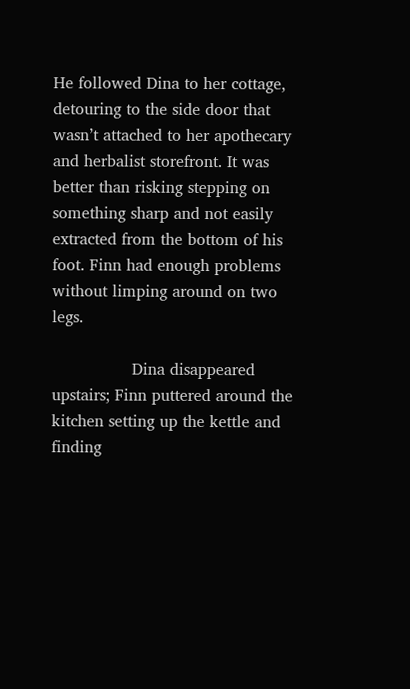He followed Dina to her cottage, detouring to the side door that wasn’t attached to her apothecary and herbalist storefront. It was better than risking stepping on something sharp and not easily extracted from the bottom of his foot. Finn had enough problems without limping around on two legs.

                Dina disappeared upstairs; Finn puttered around the kitchen setting up the kettle and finding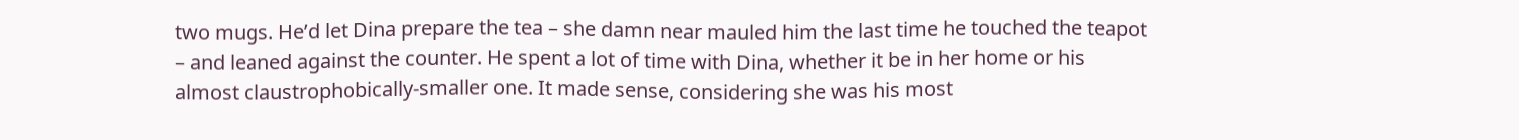two mugs. He’d let Dina prepare the tea – she damn near mauled him the last time he touched the teapot – and leaned against the counter. He spent a lot of time with Dina, whether it be in her home or his almost claustrophobically-smaller one. It made sense, considering she was his most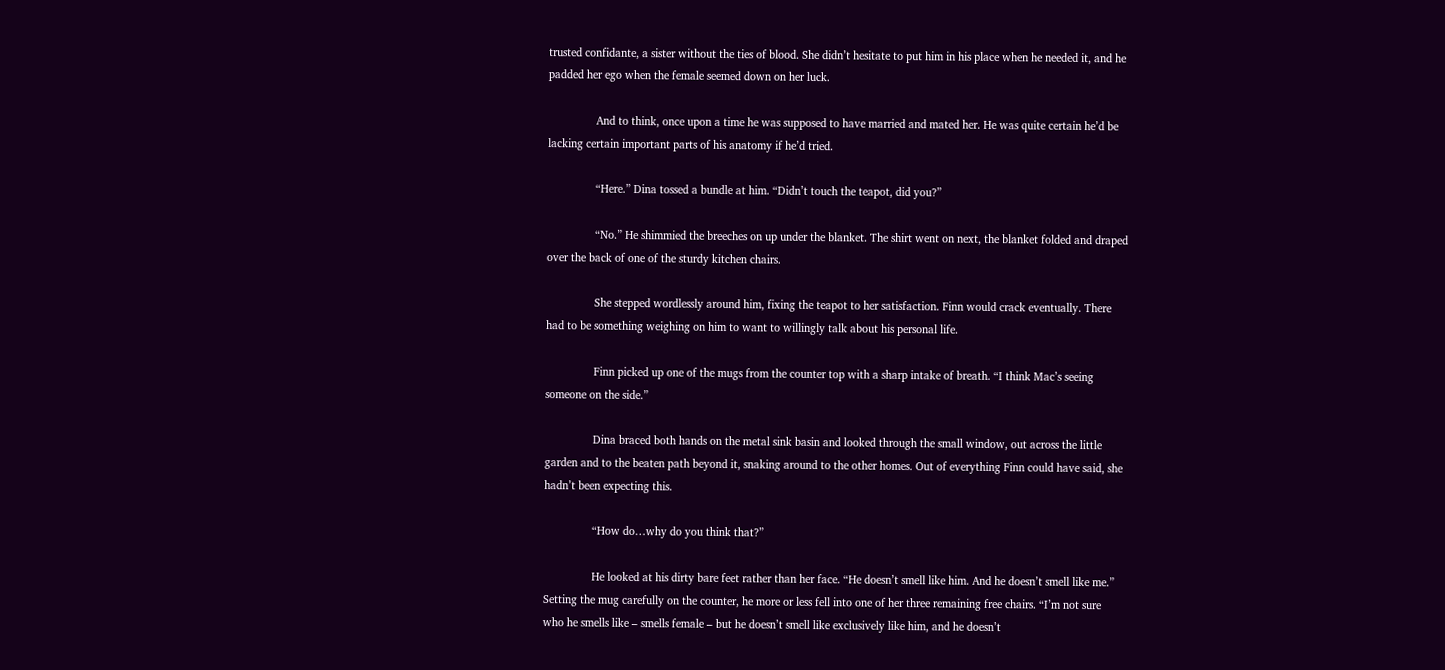trusted confidante, a sister without the ties of blood. She didn’t hesitate to put him in his place when he needed it, and he padded her ego when the female seemed down on her luck.

                And to think, once upon a time he was supposed to have married and mated her. He was quite certain he’d be lacking certain important parts of his anatomy if he’d tried.

                “Here.” Dina tossed a bundle at him. “Didn’t touch the teapot, did you?”

                “No.” He shimmied the breeches on up under the blanket. The shirt went on next, the blanket folded and draped over the back of one of the sturdy kitchen chairs.

                She stepped wordlessly around him, fixing the teapot to her satisfaction. Finn would crack eventually. There had to be something weighing on him to want to willingly talk about his personal life.

                Finn picked up one of the mugs from the counter top with a sharp intake of breath. “I think Mac’s seeing someone on the side.”

                Dina braced both hands on the metal sink basin and looked through the small window, out across the little garden and to the beaten path beyond it, snaking around to the other homes. Out of everything Finn could have said, she hadn’t been expecting this.

                “How do…why do you think that?”

                He looked at his dirty bare feet rather than her face. “He doesn’t smell like him. And he doesn’t smell like me.” Setting the mug carefully on the counter, he more or less fell into one of her three remaining free chairs. “I’m not sure who he smells like – smells female – but he doesn’t smell like exclusively like him, and he doesn’t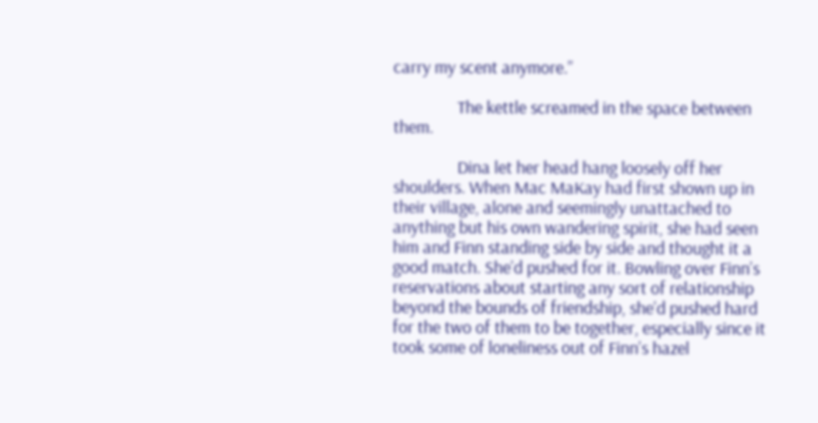carry my scent anymore.”

                The kettle screamed in the space between them.

                Dina let her head hang loosely off her shoulders. When Mac MaKay had first shown up in their village, alone and seemingly unattached to anything but his own wandering spirit, she had seen him and Finn standing side by side and thought it a good match. She’d pushed for it. Bowling over Finn’s reservations about starting any sort of relationship beyond the bounds of friendship, she’d pushed hard for the two of them to be together, especially since it took some of loneliness out of Finn’s hazel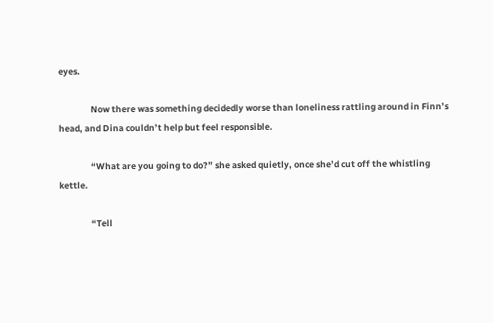eyes.

                Now there was something decidedly worse than loneliness rattling around in Finn’s head, and Dina couldn’t help but feel responsible.

                “What are you going to do?” she asked quietly, once she’d cut off the whistling kettle.

                “Tell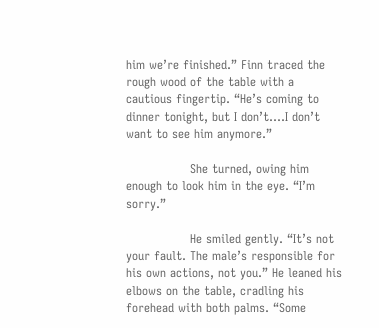him we’re finished.” Finn traced the rough wood of the table with a cautious fingertip. “He’s coming to dinner tonight, but I don’t….I don’t want to see him anymore.”

                She turned, owing him enough to look him in the eye. “I’m sorry.”

                He smiled gently. “It’s not your fault. The male’s responsible for his own actions, not you.” He leaned his elbows on the table, cradling his forehead with both palms. “Some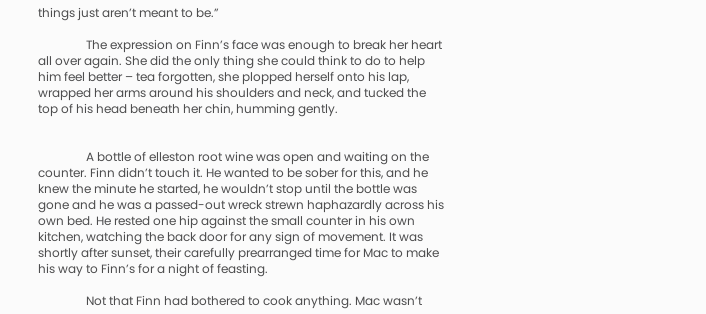things just aren’t meant to be.”

                The expression on Finn’s face was enough to break her heart all over again. She did the only thing she could think to do to help him feel better – tea forgotten, she plopped herself onto his lap, wrapped her arms around his shoulders and neck, and tucked the top of his head beneath her chin, humming gently.


                A bottle of elleston root wine was open and waiting on the counter. Finn didn’t touch it. He wanted to be sober for this, and he knew the minute he started, he wouldn’t stop until the bottle was gone and he was a passed-out wreck strewn haphazardly across his own bed. He rested one hip against the small counter in his own kitchen, watching the back door for any sign of movement. It was shortly after sunset, their carefully prearranged time for Mac to make his way to Finn’s for a night of feasting.

                Not that Finn had bothered to cook anything. Mac wasn’t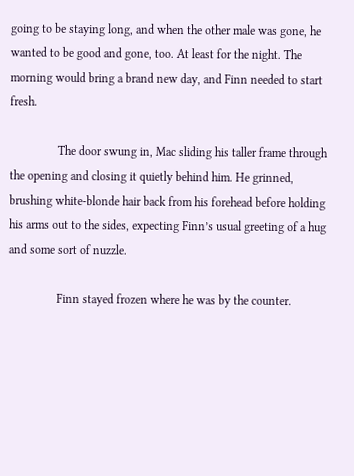going to be staying long, and when the other male was gone, he wanted to be good and gone, too. At least for the night. The morning would bring a brand new day, and Finn needed to start fresh.

                The door swung in, Mac sliding his taller frame through the opening and closing it quietly behind him. He grinned, brushing white-blonde hair back from his forehead before holding his arms out to the sides, expecting Finn’s usual greeting of a hug and some sort of nuzzle.

                Finn stayed frozen where he was by the counter.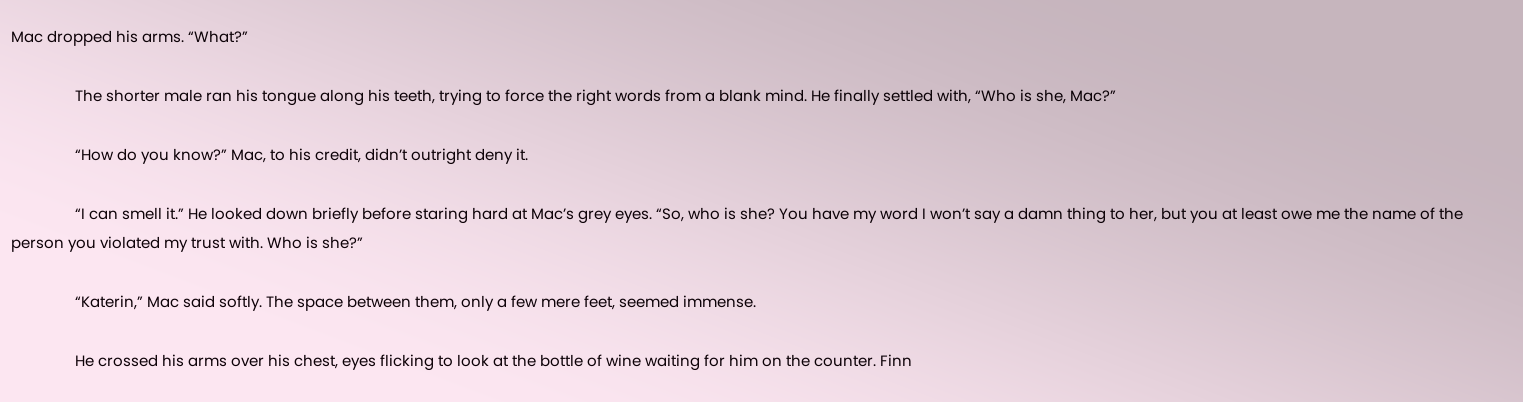Mac dropped his arms. “What?”

                The shorter male ran his tongue along his teeth, trying to force the right words from a blank mind. He finally settled with, “Who is she, Mac?”

                “How do you know?” Mac, to his credit, didn’t outright deny it.

                “I can smell it.” He looked down briefly before staring hard at Mac’s grey eyes. “So, who is she? You have my word I won’t say a damn thing to her, but you at least owe me the name of the person you violated my trust with. Who is she?”

                “Katerin,” Mac said softly. The space between them, only a few mere feet, seemed immense.

                He crossed his arms over his chest, eyes flicking to look at the bottle of wine waiting for him on the counter. Finn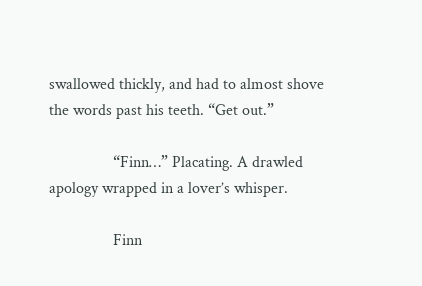swallowed thickly, and had to almost shove the words past his teeth. “Get out.”

                “Finn…” Placating. A drawled apology wrapped in a lover’s whisper.

                Finn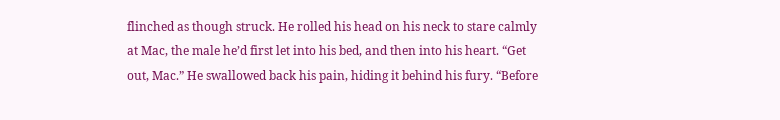flinched as though struck. He rolled his head on his neck to stare calmly at Mac, the male he’d first let into his bed, and then into his heart. “Get out, Mac.” He swallowed back his pain, hiding it behind his fury. “Before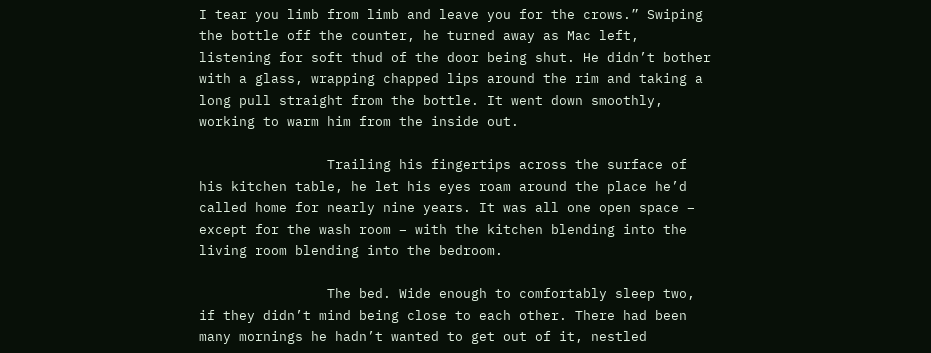I tear you limb from limb and leave you for the crows.” Swiping the bottle off the counter, he turned away as Mac left, listening for soft thud of the door being shut. He didn’t bother with a glass, wrapping chapped lips around the rim and taking a long pull straight from the bottle. It went down smoothly, working to warm him from the inside out.

                Trailing his fingertips across the surface of his kitchen table, he let his eyes roam around the place he’d called home for nearly nine years. It was all one open space – except for the wash room – with the kitchen blending into the living room blending into the bedroom.

                The bed. Wide enough to comfortably sleep two, if they didn’t mind being close to each other. There had been many mornings he hadn’t wanted to get out of it, nestled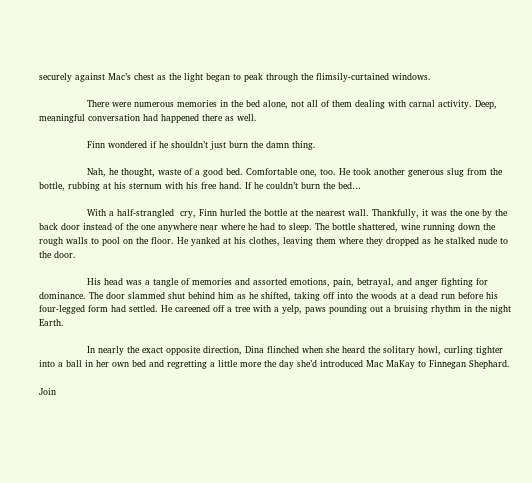securely against Mac’s chest as the light began to peak through the flimsily-curtained windows.

                There were numerous memories in the bed alone, not all of them dealing with carnal activity. Deep, meaningful conversation had happened there as well.

                Finn wondered if he shouldn’t just burn the damn thing.

                Nah, he thought, waste of a good bed. Comfortable one, too. He took another generous slug from the bottle, rubbing at his sternum with his free hand. If he couldn’t burn the bed…

                With a half-strangled  cry, Finn hurled the bottle at the nearest wall. Thankfully, it was the one by the back door instead of the one anywhere near where he had to sleep. The bottle shattered, wine running down the rough walls to pool on the floor. He yanked at his clothes, leaving them where they dropped as he stalked nude to the door.

                His head was a tangle of memories and assorted emotions, pain, betrayal, and anger fighting for dominance. The door slammed shut behind him as he shifted, taking off into the woods at a dead run before his four-legged form had settled. He careened off a tree with a yelp, paws pounding out a bruising rhythm in the night Earth.

                In nearly the exact opposite direction, Dina flinched when she heard the solitary howl, curling tighter into a ball in her own bed and regretting a little more the day she’d introduced Mac MaKay to Finnegan Shephard.

Join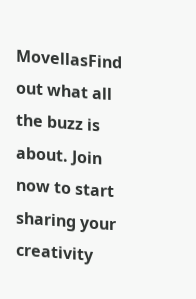MovellasFind out what all the buzz is about. Join now to start sharing your creativity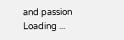and passion
Loading ...